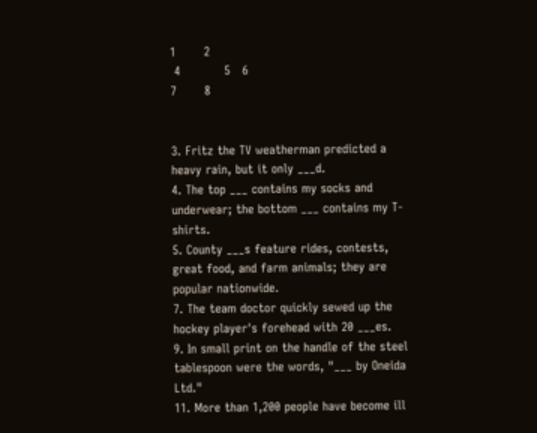1       2
 4           5   6
7       8


3. Fritz the TV weatherman predicted a heavy rain, but it only ___d.
4. The top ___ contains my socks and underwear; the bottom ___ contains my T-shirts.
5. County ___s feature rides, contests, great food, and farm animals; they are popular nationwide.
7. The team doctor quickly sewed up the hockey player's forehead with 20 ___es.
9. In small print on the handle of the steel tablespoon were the words, "___ by Oneida Ltd."
11. More than 1,200 people have become ill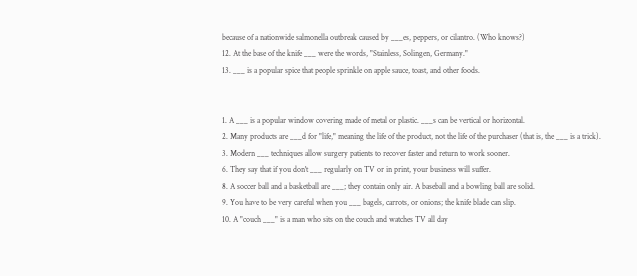because of a nationwide salmonella outbreak caused by ___es, peppers, or cilantro. (Who knows?)
12. At the base of the knife ___ were the words, "Stainless, Solingen, Germany."
13. ___ is a popular spice that people sprinkle on apple sauce, toast, and other foods.


1. A ___ is a popular window covering made of metal or plastic. ___s can be vertical or horizontal.
2. Many products are ___d for "life," meaning the life of the product, not the life of the purchaser (that is, the ___ is a trick).
3. Modern ___ techniques allow surgery patients to recover faster and return to work sooner.
6. They say that if you don't ___ regularly on TV or in print, your business will suffer.
8. A soccer ball and a basketball are ___; they contain only air. A baseball and a bowling ball are solid.
9. You have to be very careful when you ___ bagels, carrots, or onions; the knife blade can slip.
10. A "couch ___" is a man who sits on the couch and watches TV all day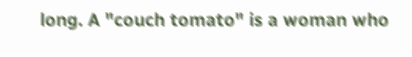long. A "couch tomato" is a woman who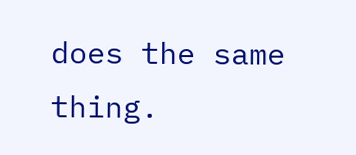does the same thing.